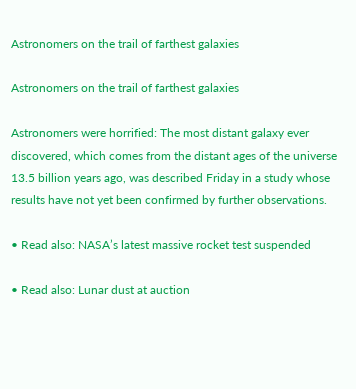Astronomers on the trail of farthest galaxies

Astronomers on the trail of farthest galaxies

Astronomers were horrified: The most distant galaxy ever discovered, which comes from the distant ages of the universe 13.5 billion years ago, was described Friday in a study whose results have not yet been confirmed by further observations.

• Read also: NASA’s latest massive rocket test suspended

• Read also: Lunar dust at auction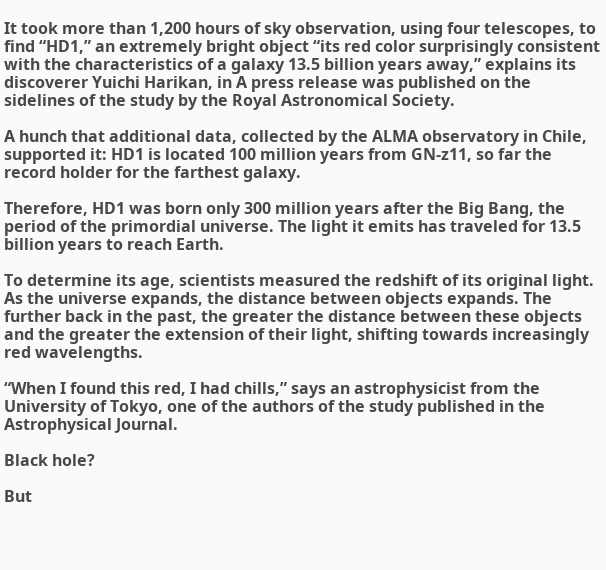It took more than 1,200 hours of sky observation, using four telescopes, to find “HD1,” an extremely bright object “its red color surprisingly consistent with the characteristics of a galaxy 13.5 billion years away,” explains its discoverer Yuichi Harikan, in A press release was published on the sidelines of the study by the Royal Astronomical Society.

A hunch that additional data, collected by the ALMA observatory in Chile, supported it: HD1 is located 100 million years from GN-z11, so far the record holder for the farthest galaxy.

Therefore, HD1 was born only 300 million years after the Big Bang, the period of the primordial universe. The light it emits has traveled for 13.5 billion years to reach Earth.

To determine its age, scientists measured the redshift of its original light. As the universe expands, the distance between objects expands. The further back in the past, the greater the distance between these objects and the greater the extension of their light, shifting towards increasingly red wavelengths.

“When I found this red, I had chills,” says an astrophysicist from the University of Tokyo, one of the authors of the study published in the Astrophysical Journal.

Black hole?

But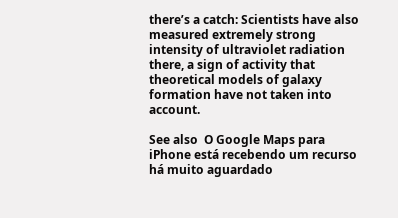there’s a catch: Scientists have also measured extremely strong intensity of ultraviolet radiation there, a sign of activity that theoretical models of galaxy formation have not taken into account.

See also  O Google Maps para iPhone está recebendo um recurso há muito aguardado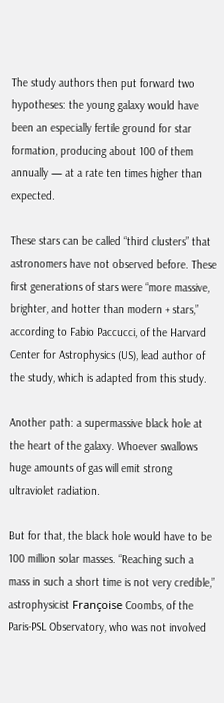The study authors then put forward two hypotheses: the young galaxy would have been an especially fertile ground for star formation, producing about 100 of them annually — at a rate ten times higher than expected.

These stars can be called “third clusters” that astronomers have not observed before. These first generations of stars were “more massive, brighter, and hotter than modern + stars,” according to Fabio Paccucci, of the Harvard Center for Astrophysics (US), lead author of the study, which is adapted from this study.

Another path: a supermassive black hole at the heart of the galaxy. Whoever swallows huge amounts of gas will emit strong ultraviolet radiation.

But for that, the black hole would have to be 100 million solar masses. “Reaching such a mass in such a short time is not very credible,” astrophysicist Françoise Coombs, of the Paris-PSL Observatory, who was not involved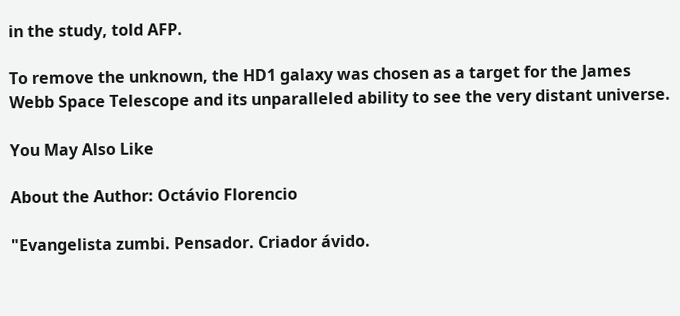in the study, told AFP.

To remove the unknown, the HD1 galaxy was chosen as a target for the James Webb Space Telescope and its unparalleled ability to see the very distant universe.

You May Also Like

About the Author: Octávio Florencio

"Evangelista zumbi. Pensador. Criador ávido.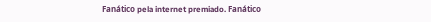Fanático pela internet premiado. Fanático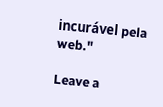incurável pela web."

Leave a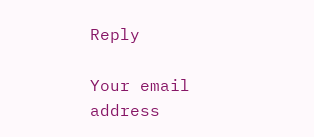Reply

Your email address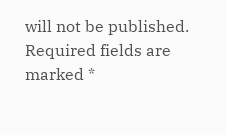will not be published. Required fields are marked *